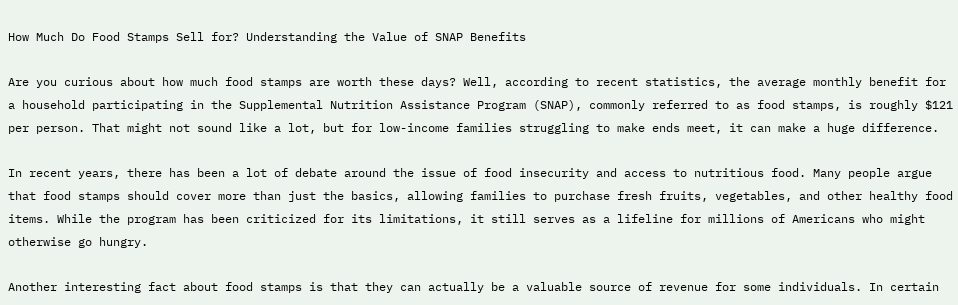How Much Do Food Stamps Sell for? Understanding the Value of SNAP Benefits

Are you curious about how much food stamps are worth these days? Well, according to recent statistics, the average monthly benefit for a household participating in the Supplemental Nutrition Assistance Program (SNAP), commonly referred to as food stamps, is roughly $121 per person. That might not sound like a lot, but for low-income families struggling to make ends meet, it can make a huge difference.

In recent years, there has been a lot of debate around the issue of food insecurity and access to nutritious food. Many people argue that food stamps should cover more than just the basics, allowing families to purchase fresh fruits, vegetables, and other healthy food items. While the program has been criticized for its limitations, it still serves as a lifeline for millions of Americans who might otherwise go hungry.

Another interesting fact about food stamps is that they can actually be a valuable source of revenue for some individuals. In certain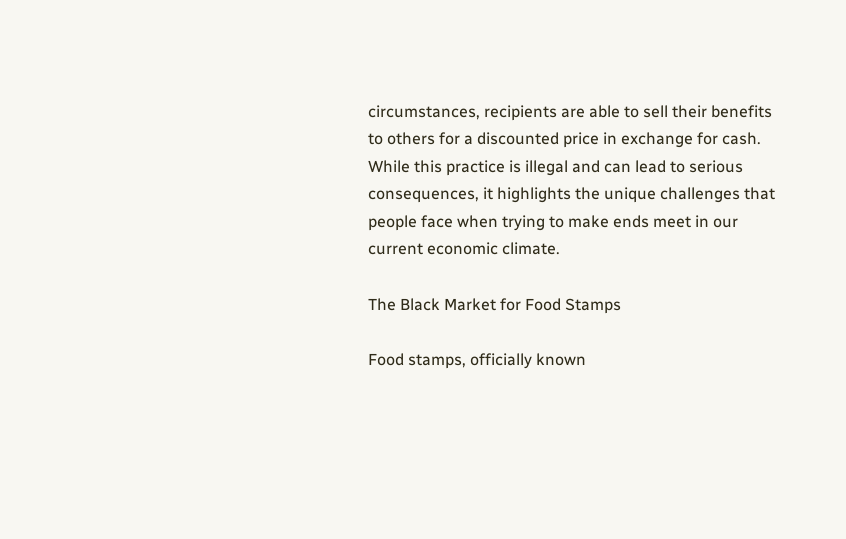circumstances, recipients are able to sell their benefits to others for a discounted price in exchange for cash. While this practice is illegal and can lead to serious consequences, it highlights the unique challenges that people face when trying to make ends meet in our current economic climate.

The Black Market for Food Stamps

Food stamps, officially known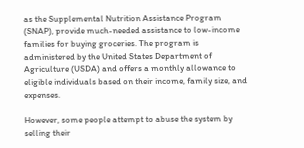as the Supplemental Nutrition Assistance Program (SNAP), provide much-needed assistance to low-income families for buying groceries. The program is administered by the United States Department of Agriculture (USDA) and offers a monthly allowance to eligible individuals based on their income, family size, and expenses.

However, some people attempt to abuse the system by selling their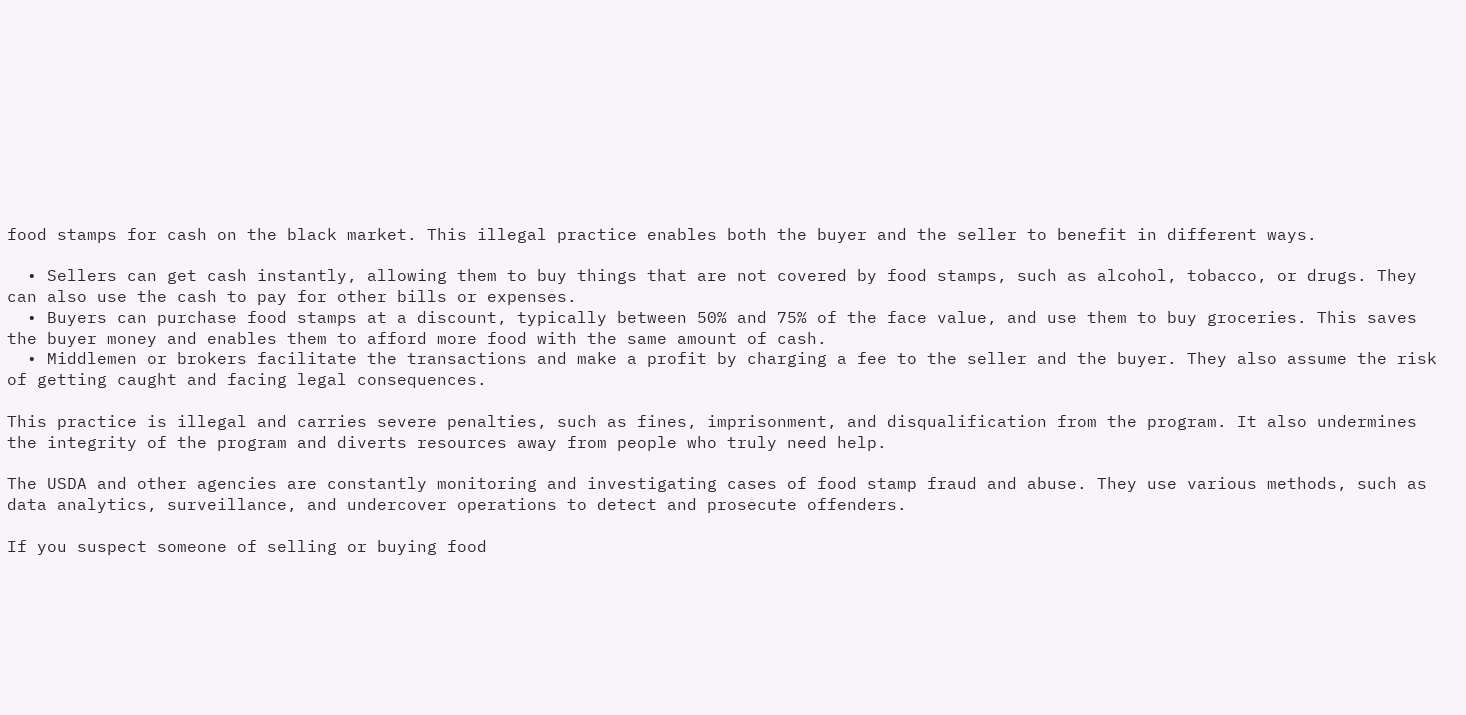food stamps for cash on the black market. This illegal practice enables both the buyer and the seller to benefit in different ways.

  • Sellers can get cash instantly, allowing them to buy things that are not covered by food stamps, such as alcohol, tobacco, or drugs. They can also use the cash to pay for other bills or expenses.
  • Buyers can purchase food stamps at a discount, typically between 50% and 75% of the face value, and use them to buy groceries. This saves the buyer money and enables them to afford more food with the same amount of cash.
  • Middlemen or brokers facilitate the transactions and make a profit by charging a fee to the seller and the buyer. They also assume the risk of getting caught and facing legal consequences.

This practice is illegal and carries severe penalties, such as fines, imprisonment, and disqualification from the program. It also undermines the integrity of the program and diverts resources away from people who truly need help.

The USDA and other agencies are constantly monitoring and investigating cases of food stamp fraud and abuse. They use various methods, such as data analytics, surveillance, and undercover operations to detect and prosecute offenders.

If you suspect someone of selling or buying food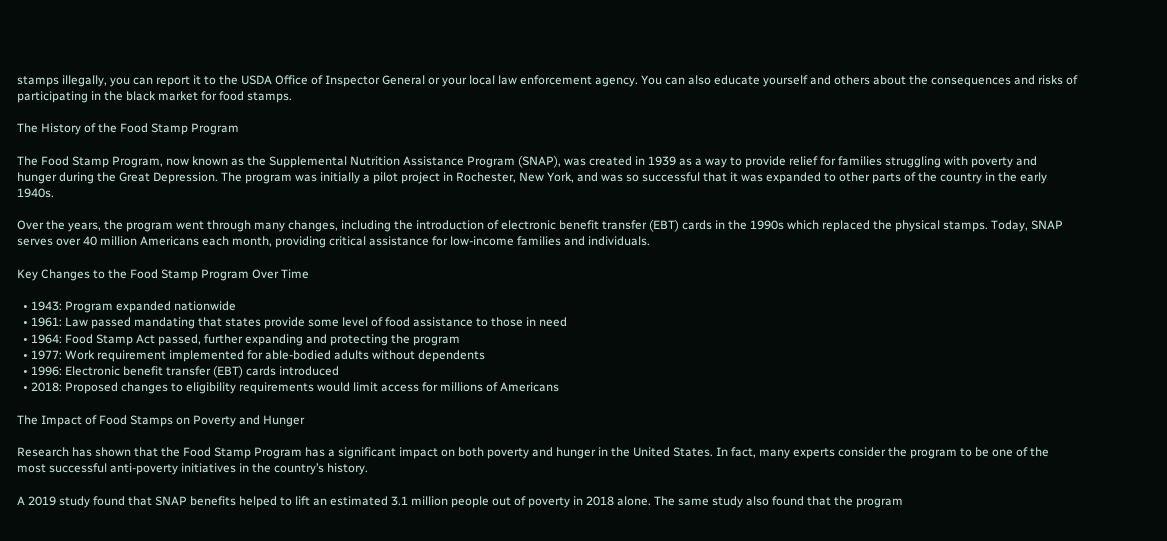stamps illegally, you can report it to the USDA Office of Inspector General or your local law enforcement agency. You can also educate yourself and others about the consequences and risks of participating in the black market for food stamps.

The History of the Food Stamp Program

The Food Stamp Program, now known as the Supplemental Nutrition Assistance Program (SNAP), was created in 1939 as a way to provide relief for families struggling with poverty and hunger during the Great Depression. The program was initially a pilot project in Rochester, New York, and was so successful that it was expanded to other parts of the country in the early 1940s.

Over the years, the program went through many changes, including the introduction of electronic benefit transfer (EBT) cards in the 1990s which replaced the physical stamps. Today, SNAP serves over 40 million Americans each month, providing critical assistance for low-income families and individuals.

Key Changes to the Food Stamp Program Over Time

  • 1943: Program expanded nationwide
  • 1961: Law passed mandating that states provide some level of food assistance to those in need
  • 1964: Food Stamp Act passed, further expanding and protecting the program
  • 1977: Work requirement implemented for able-bodied adults without dependents
  • 1996: Electronic benefit transfer (EBT) cards introduced
  • 2018: Proposed changes to eligibility requirements would limit access for millions of Americans

The Impact of Food Stamps on Poverty and Hunger

Research has shown that the Food Stamp Program has a significant impact on both poverty and hunger in the United States. In fact, many experts consider the program to be one of the most successful anti-poverty initiatives in the country’s history.

A 2019 study found that SNAP benefits helped to lift an estimated 3.1 million people out of poverty in 2018 alone. The same study also found that the program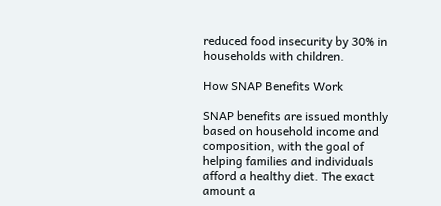reduced food insecurity by 30% in households with children.

How SNAP Benefits Work

SNAP benefits are issued monthly based on household income and composition, with the goal of helping families and individuals afford a healthy diet. The exact amount a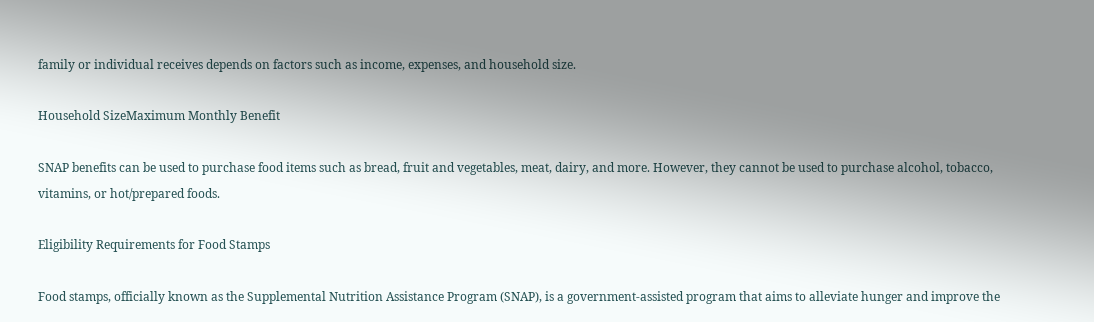family or individual receives depends on factors such as income, expenses, and household size.

Household SizeMaximum Monthly Benefit

SNAP benefits can be used to purchase food items such as bread, fruit and vegetables, meat, dairy, and more. However, they cannot be used to purchase alcohol, tobacco, vitamins, or hot/prepared foods.

Eligibility Requirements for Food Stamps

Food stamps, officially known as the Supplemental Nutrition Assistance Program (SNAP), is a government-assisted program that aims to alleviate hunger and improve the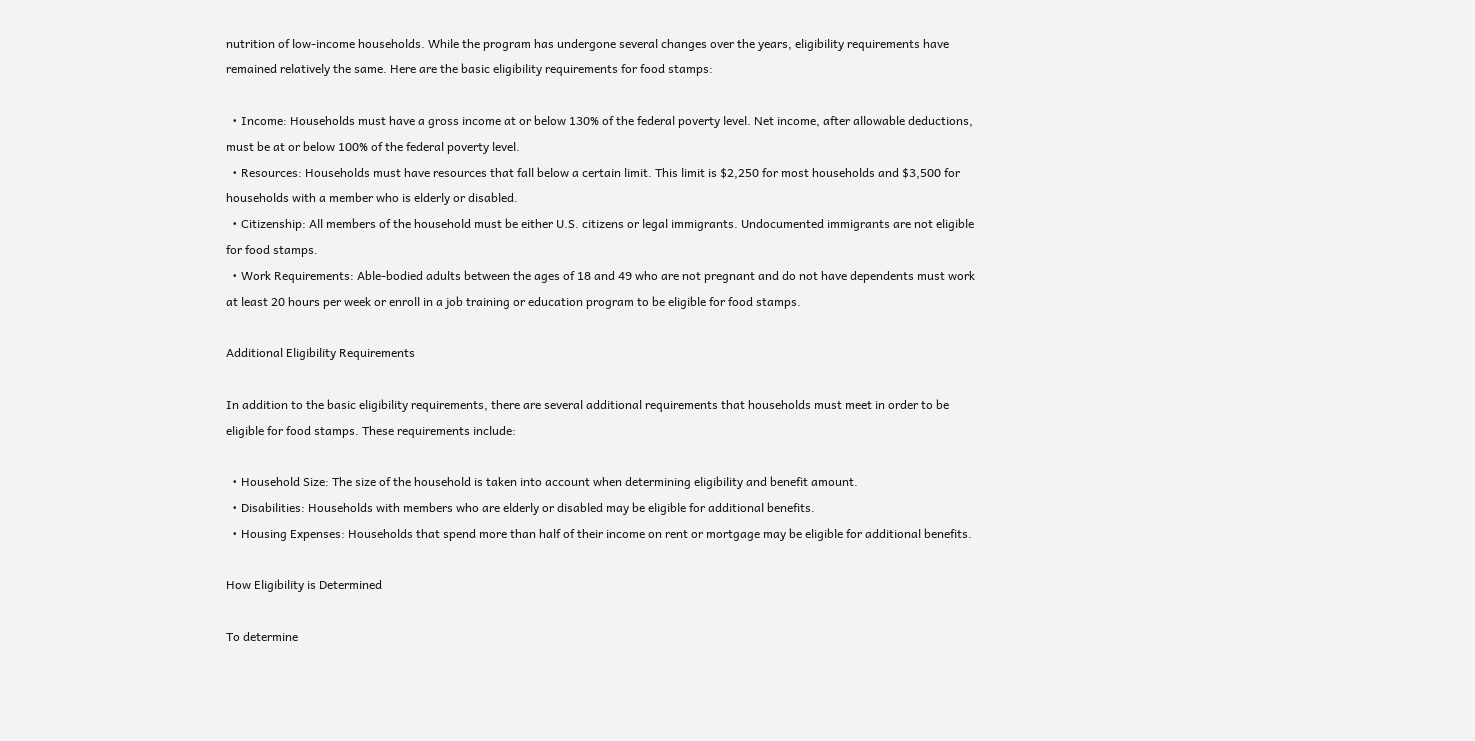nutrition of low-income households. While the program has undergone several changes over the years, eligibility requirements have remained relatively the same. Here are the basic eligibility requirements for food stamps:

  • Income: Households must have a gross income at or below 130% of the federal poverty level. Net income, after allowable deductions, must be at or below 100% of the federal poverty level.
  • Resources: Households must have resources that fall below a certain limit. This limit is $2,250 for most households and $3,500 for households with a member who is elderly or disabled.
  • Citizenship: All members of the household must be either U.S. citizens or legal immigrants. Undocumented immigrants are not eligible for food stamps.
  • Work Requirements: Able-bodied adults between the ages of 18 and 49 who are not pregnant and do not have dependents must work at least 20 hours per week or enroll in a job training or education program to be eligible for food stamps.

Additional Eligibility Requirements

In addition to the basic eligibility requirements, there are several additional requirements that households must meet in order to be eligible for food stamps. These requirements include:

  • Household Size: The size of the household is taken into account when determining eligibility and benefit amount.
  • Disabilities: Households with members who are elderly or disabled may be eligible for additional benefits.
  • Housing Expenses: Households that spend more than half of their income on rent or mortgage may be eligible for additional benefits.

How Eligibility is Determined

To determine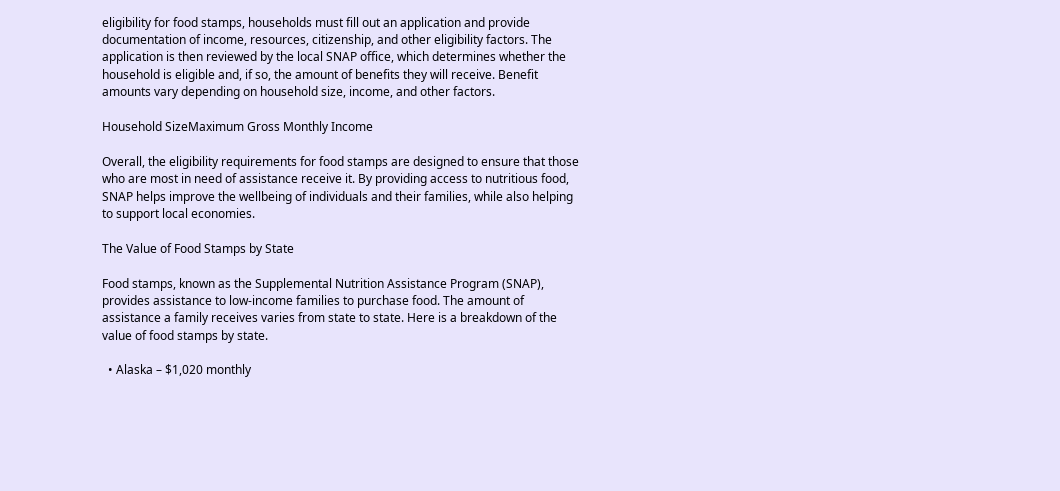eligibility for food stamps, households must fill out an application and provide documentation of income, resources, citizenship, and other eligibility factors. The application is then reviewed by the local SNAP office, which determines whether the household is eligible and, if so, the amount of benefits they will receive. Benefit amounts vary depending on household size, income, and other factors.

Household SizeMaximum Gross Monthly Income

Overall, the eligibility requirements for food stamps are designed to ensure that those who are most in need of assistance receive it. By providing access to nutritious food, SNAP helps improve the wellbeing of individuals and their families, while also helping to support local economies.

The Value of Food Stamps by State

Food stamps, known as the Supplemental Nutrition Assistance Program (SNAP), provides assistance to low-income families to purchase food. The amount of assistance a family receives varies from state to state. Here is a breakdown of the value of food stamps by state.

  • Alaska – $1,020 monthly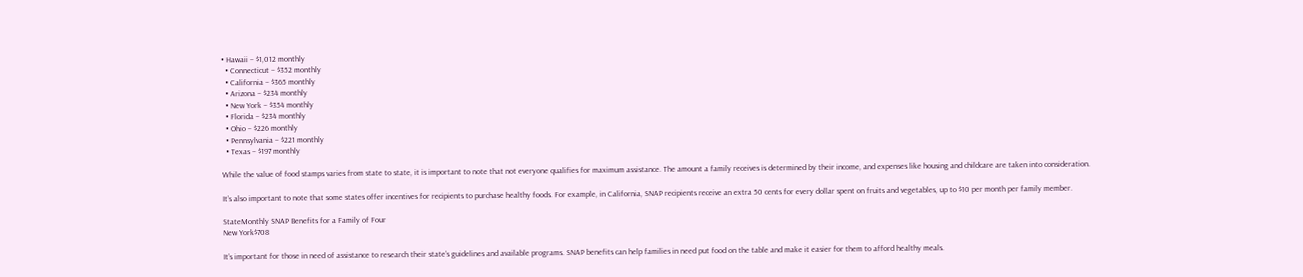• Hawaii – $1,012 monthly
  • Connecticut – $352 monthly
  • California – $365 monthly
  • Arizona – $234 monthly
  • New York – $354 monthly
  • Florida – $234 monthly
  • Ohio – $226 monthly
  • Pennsylvania – $221 monthly
  • Texas – $197 monthly

While the value of food stamps varies from state to state, it is important to note that not everyone qualifies for maximum assistance. The amount a family receives is determined by their income, and expenses like housing and childcare are taken into consideration.

It’s also important to note that some states offer incentives for recipients to purchase healthy foods. For example, in California, SNAP recipients receive an extra 50 cents for every dollar spent on fruits and vegetables, up to $10 per month per family member.

StateMonthly SNAP Benefits for a Family of Four
New York$708

It’s important for those in need of assistance to research their state’s guidelines and available programs. SNAP benefits can help families in need put food on the table and make it easier for them to afford healthy meals.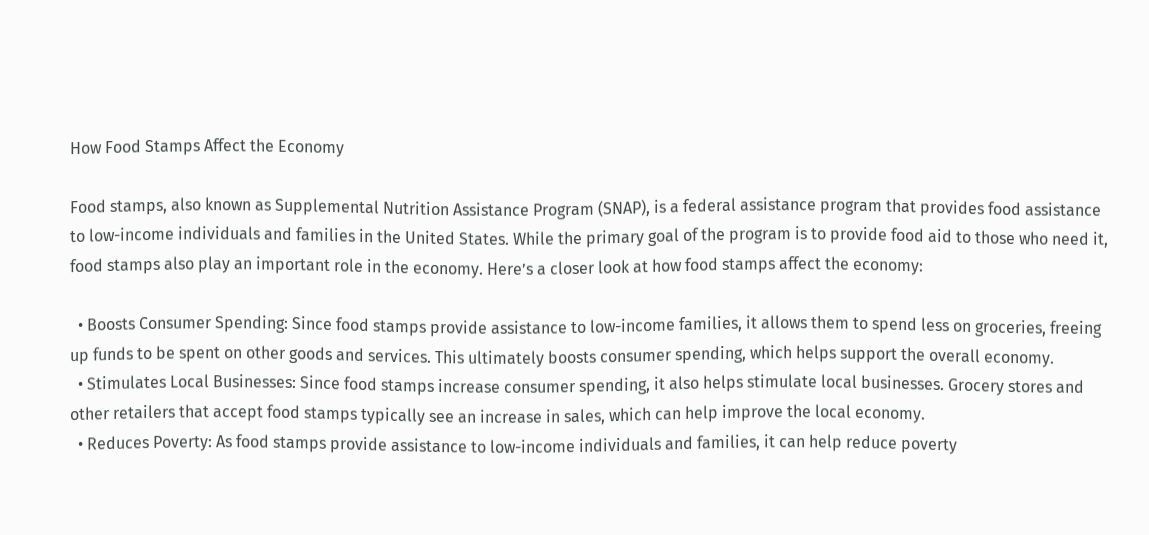How Food Stamps Affect the Economy

Food stamps, also known as Supplemental Nutrition Assistance Program (SNAP), is a federal assistance program that provides food assistance to low-income individuals and families in the United States. While the primary goal of the program is to provide food aid to those who need it, food stamps also play an important role in the economy. Here’s a closer look at how food stamps affect the economy:

  • Boosts Consumer Spending: Since food stamps provide assistance to low-income families, it allows them to spend less on groceries, freeing up funds to be spent on other goods and services. This ultimately boosts consumer spending, which helps support the overall economy.
  • Stimulates Local Businesses: Since food stamps increase consumer spending, it also helps stimulate local businesses. Grocery stores and other retailers that accept food stamps typically see an increase in sales, which can help improve the local economy.
  • Reduces Poverty: As food stamps provide assistance to low-income individuals and families, it can help reduce poverty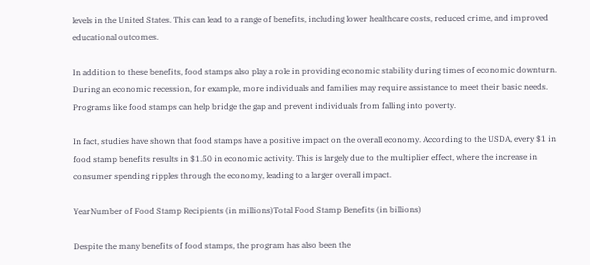levels in the United States. This can lead to a range of benefits, including lower healthcare costs, reduced crime, and improved educational outcomes.

In addition to these benefits, food stamps also play a role in providing economic stability during times of economic downturn. During an economic recession, for example, more individuals and families may require assistance to meet their basic needs. Programs like food stamps can help bridge the gap and prevent individuals from falling into poverty.

In fact, studies have shown that food stamps have a positive impact on the overall economy. According to the USDA, every $1 in food stamp benefits results in $1.50 in economic activity. This is largely due to the multiplier effect, where the increase in consumer spending ripples through the economy, leading to a larger overall impact.

YearNumber of Food Stamp Recipients (in millions)Total Food Stamp Benefits (in billions)

Despite the many benefits of food stamps, the program has also been the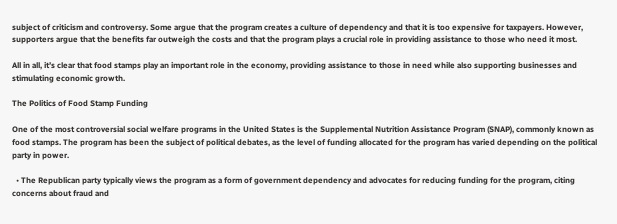subject of criticism and controversy. Some argue that the program creates a culture of dependency and that it is too expensive for taxpayers. However, supporters argue that the benefits far outweigh the costs and that the program plays a crucial role in providing assistance to those who need it most.

All in all, it’s clear that food stamps play an important role in the economy, providing assistance to those in need while also supporting businesses and stimulating economic growth.

The Politics of Food Stamp Funding

One of the most controversial social welfare programs in the United States is the Supplemental Nutrition Assistance Program (SNAP), commonly known as food stamps. The program has been the subject of political debates, as the level of funding allocated for the program has varied depending on the political party in power.

  • The Republican party typically views the program as a form of government dependency and advocates for reducing funding for the program, citing concerns about fraud and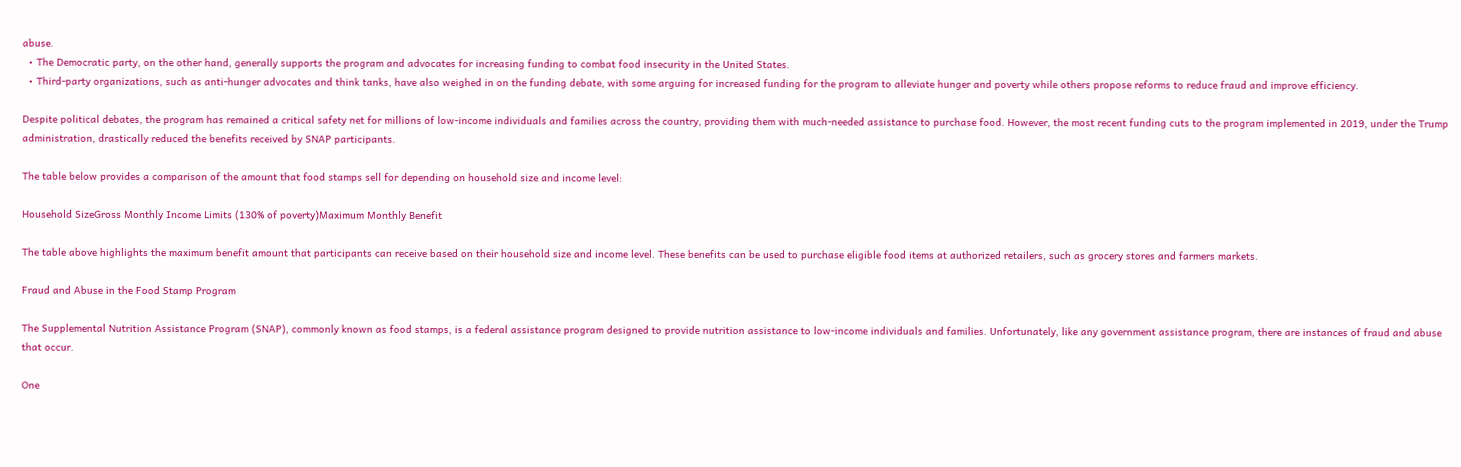abuse.
  • The Democratic party, on the other hand, generally supports the program and advocates for increasing funding to combat food insecurity in the United States.
  • Third-party organizations, such as anti-hunger advocates and think tanks, have also weighed in on the funding debate, with some arguing for increased funding for the program to alleviate hunger and poverty while others propose reforms to reduce fraud and improve efficiency.

Despite political debates, the program has remained a critical safety net for millions of low-income individuals and families across the country, providing them with much-needed assistance to purchase food. However, the most recent funding cuts to the program implemented in 2019, under the Trump administration, drastically reduced the benefits received by SNAP participants.

The table below provides a comparison of the amount that food stamps sell for depending on household size and income level:

Household SizeGross Monthly Income Limits (130% of poverty)Maximum Monthly Benefit

The table above highlights the maximum benefit amount that participants can receive based on their household size and income level. These benefits can be used to purchase eligible food items at authorized retailers, such as grocery stores and farmers markets.

Fraud and Abuse in the Food Stamp Program

The Supplemental Nutrition Assistance Program (SNAP), commonly known as food stamps, is a federal assistance program designed to provide nutrition assistance to low-income individuals and families. Unfortunately, like any government assistance program, there are instances of fraud and abuse that occur.

One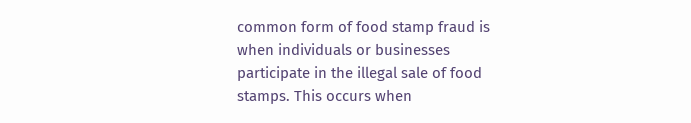common form of food stamp fraud is when individuals or businesses participate in the illegal sale of food stamps. This occurs when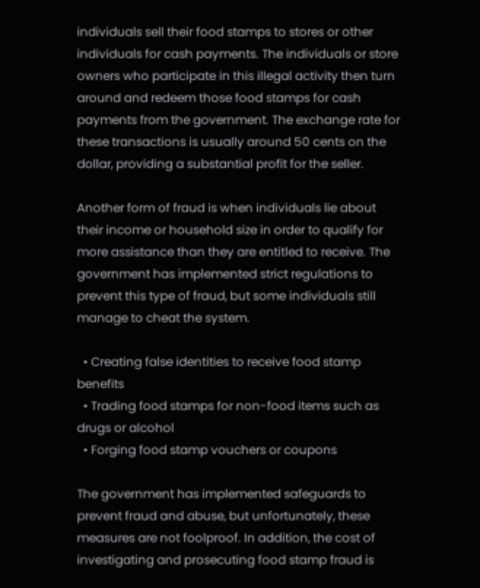individuals sell their food stamps to stores or other individuals for cash payments. The individuals or store owners who participate in this illegal activity then turn around and redeem those food stamps for cash payments from the government. The exchange rate for these transactions is usually around 50 cents on the dollar, providing a substantial profit for the seller.

Another form of fraud is when individuals lie about their income or household size in order to qualify for more assistance than they are entitled to receive. The government has implemented strict regulations to prevent this type of fraud, but some individuals still manage to cheat the system.

  • Creating false identities to receive food stamp benefits
  • Trading food stamps for non-food items such as drugs or alcohol
  • Forging food stamp vouchers or coupons

The government has implemented safeguards to prevent fraud and abuse, but unfortunately, these measures are not foolproof. In addition, the cost of investigating and prosecuting food stamp fraud is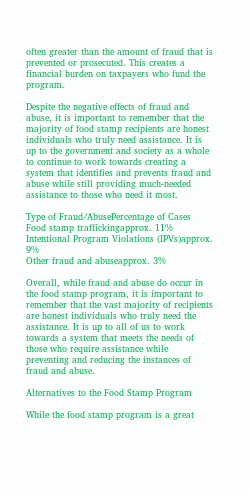often greater than the amount of fraud that is prevented or prosecuted. This creates a financial burden on taxpayers who fund the program.

Despite the negative effects of fraud and abuse, it is important to remember that the majority of food stamp recipients are honest individuals who truly need assistance. It is up to the government and society as a whole to continue to work towards creating a system that identifies and prevents fraud and abuse while still providing much-needed assistance to those who need it most.

Type of Fraud/AbusePercentage of Cases
Food stamp traffickingapprox. 11%
Intentional Program Violations (IPVs)approx. 9%
Other fraud and abuseapprox. 3%

Overall, while fraud and abuse do occur in the food stamp program, it is important to remember that the vast majority of recipients are honest individuals who truly need the assistance. It is up to all of us to work towards a system that meets the needs of those who require assistance while preventing and reducing the instances of fraud and abuse.

Alternatives to the Food Stamp Program

While the food stamp program is a great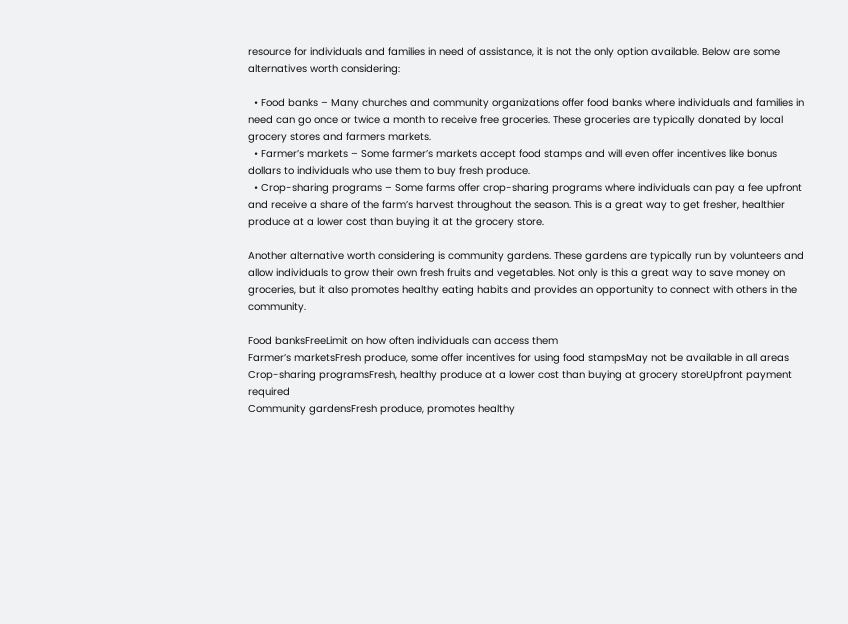resource for individuals and families in need of assistance, it is not the only option available. Below are some alternatives worth considering:

  • Food banks – Many churches and community organizations offer food banks where individuals and families in need can go once or twice a month to receive free groceries. These groceries are typically donated by local grocery stores and farmers markets.
  • Farmer’s markets – Some farmer’s markets accept food stamps and will even offer incentives like bonus dollars to individuals who use them to buy fresh produce.
  • Crop-sharing programs – Some farms offer crop-sharing programs where individuals can pay a fee upfront and receive a share of the farm’s harvest throughout the season. This is a great way to get fresher, healthier produce at a lower cost than buying it at the grocery store.

Another alternative worth considering is community gardens. These gardens are typically run by volunteers and allow individuals to grow their own fresh fruits and vegetables. Not only is this a great way to save money on groceries, but it also promotes healthy eating habits and provides an opportunity to connect with others in the community.

Food banksFreeLimit on how often individuals can access them
Farmer’s marketsFresh produce, some offer incentives for using food stampsMay not be available in all areas
Crop-sharing programsFresh, healthy produce at a lower cost than buying at grocery storeUpfront payment required
Community gardensFresh produce, promotes healthy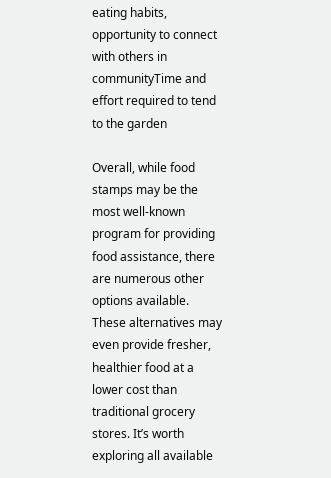eating habits, opportunity to connect with others in communityTime and effort required to tend to the garden

Overall, while food stamps may be the most well-known program for providing food assistance, there are numerous other options available. These alternatives may even provide fresher, healthier food at a lower cost than traditional grocery stores. It’s worth exploring all available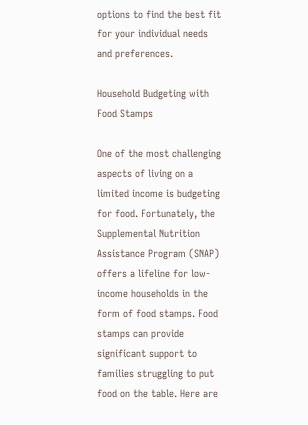options to find the best fit for your individual needs and preferences.

Household Budgeting with Food Stamps

One of the most challenging aspects of living on a limited income is budgeting for food. Fortunately, the Supplemental Nutrition Assistance Program (SNAP) offers a lifeline for low-income households in the form of food stamps. Food stamps can provide significant support to families struggling to put food on the table. Here are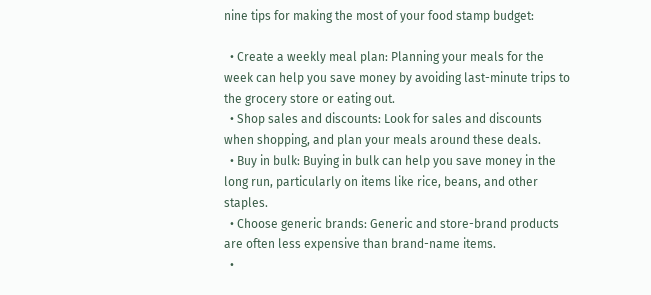nine tips for making the most of your food stamp budget:

  • Create a weekly meal plan: Planning your meals for the week can help you save money by avoiding last-minute trips to the grocery store or eating out.
  • Shop sales and discounts: Look for sales and discounts when shopping, and plan your meals around these deals.
  • Buy in bulk: Buying in bulk can help you save money in the long run, particularly on items like rice, beans, and other staples.
  • Choose generic brands: Generic and store-brand products are often less expensive than brand-name items.
  •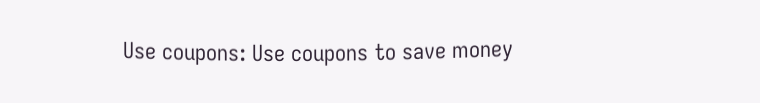Use coupons: Use coupons to save money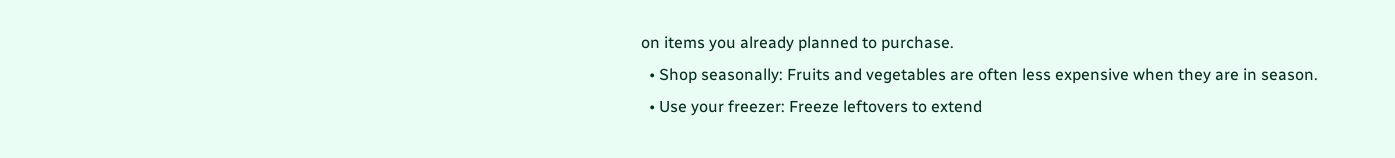on items you already planned to purchase.
  • Shop seasonally: Fruits and vegetables are often less expensive when they are in season.
  • Use your freezer: Freeze leftovers to extend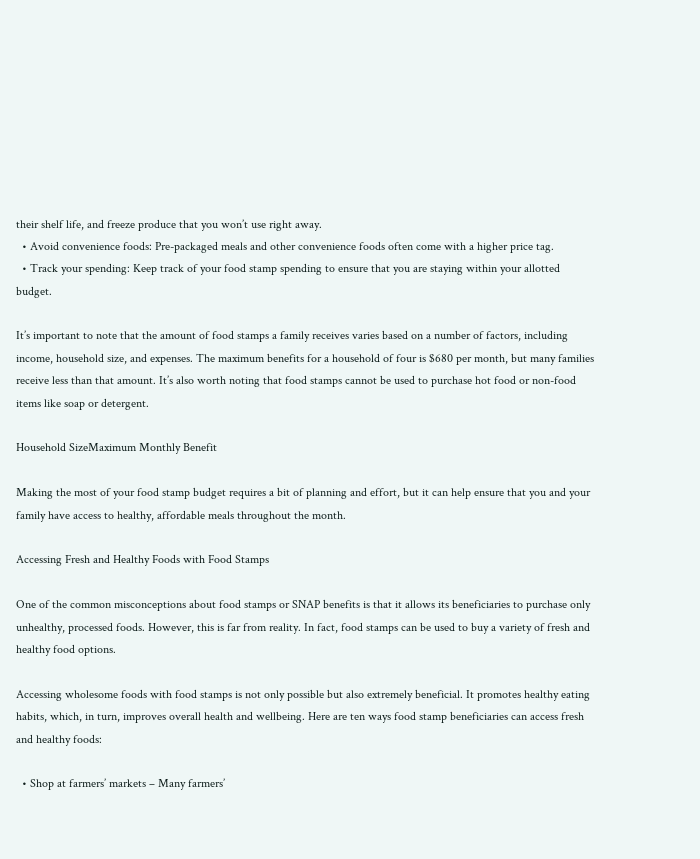their shelf life, and freeze produce that you won’t use right away.
  • Avoid convenience foods: Pre-packaged meals and other convenience foods often come with a higher price tag.
  • Track your spending: Keep track of your food stamp spending to ensure that you are staying within your allotted budget.

It’s important to note that the amount of food stamps a family receives varies based on a number of factors, including income, household size, and expenses. The maximum benefits for a household of four is $680 per month, but many families receive less than that amount. It’s also worth noting that food stamps cannot be used to purchase hot food or non-food items like soap or detergent.

Household SizeMaximum Monthly Benefit

Making the most of your food stamp budget requires a bit of planning and effort, but it can help ensure that you and your family have access to healthy, affordable meals throughout the month.

Accessing Fresh and Healthy Foods with Food Stamps

One of the common misconceptions about food stamps or SNAP benefits is that it allows its beneficiaries to purchase only unhealthy, processed foods. However, this is far from reality. In fact, food stamps can be used to buy a variety of fresh and healthy food options.

Accessing wholesome foods with food stamps is not only possible but also extremely beneficial. It promotes healthy eating habits, which, in turn, improves overall health and wellbeing. Here are ten ways food stamp beneficiaries can access fresh and healthy foods:

  • Shop at farmers’ markets – Many farmers’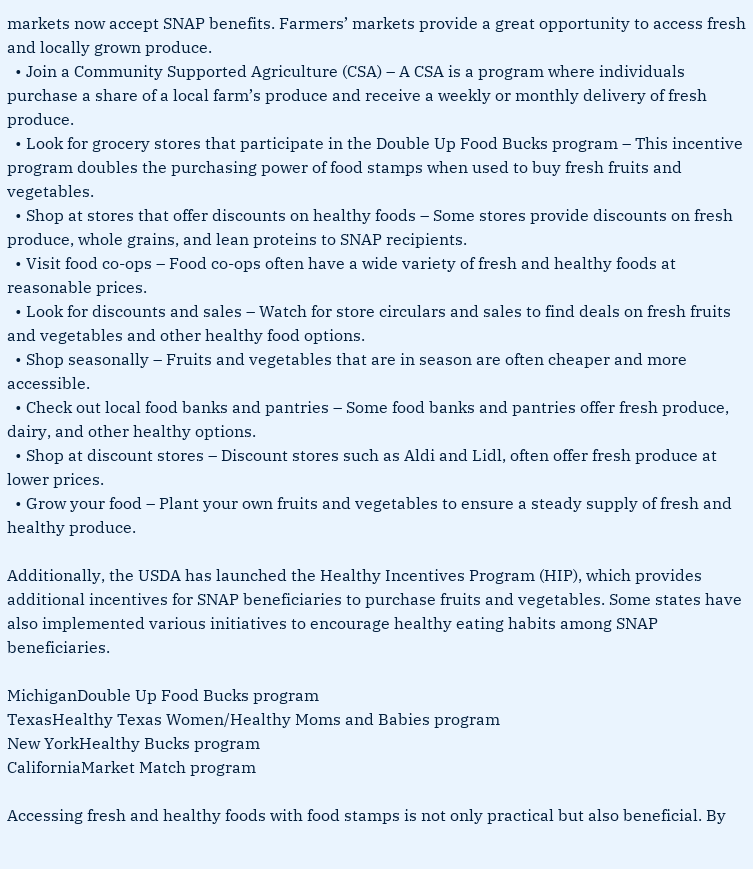markets now accept SNAP benefits. Farmers’ markets provide a great opportunity to access fresh and locally grown produce.
  • Join a Community Supported Agriculture (CSA) – A CSA is a program where individuals purchase a share of a local farm’s produce and receive a weekly or monthly delivery of fresh produce.
  • Look for grocery stores that participate in the Double Up Food Bucks program – This incentive program doubles the purchasing power of food stamps when used to buy fresh fruits and vegetables.
  • Shop at stores that offer discounts on healthy foods – Some stores provide discounts on fresh produce, whole grains, and lean proteins to SNAP recipients.
  • Visit food co-ops – Food co-ops often have a wide variety of fresh and healthy foods at reasonable prices.
  • Look for discounts and sales – Watch for store circulars and sales to find deals on fresh fruits and vegetables and other healthy food options.
  • Shop seasonally – Fruits and vegetables that are in season are often cheaper and more accessible.
  • Check out local food banks and pantries – Some food banks and pantries offer fresh produce, dairy, and other healthy options.
  • Shop at discount stores – Discount stores such as Aldi and Lidl, often offer fresh produce at lower prices.
  • Grow your food – Plant your own fruits and vegetables to ensure a steady supply of fresh and healthy produce.

Additionally, the USDA has launched the Healthy Incentives Program (HIP), which provides additional incentives for SNAP beneficiaries to purchase fruits and vegetables. Some states have also implemented various initiatives to encourage healthy eating habits among SNAP beneficiaries.

MichiganDouble Up Food Bucks program
TexasHealthy Texas Women/Healthy Moms and Babies program
New YorkHealthy Bucks program
CaliforniaMarket Match program

Accessing fresh and healthy foods with food stamps is not only practical but also beneficial. By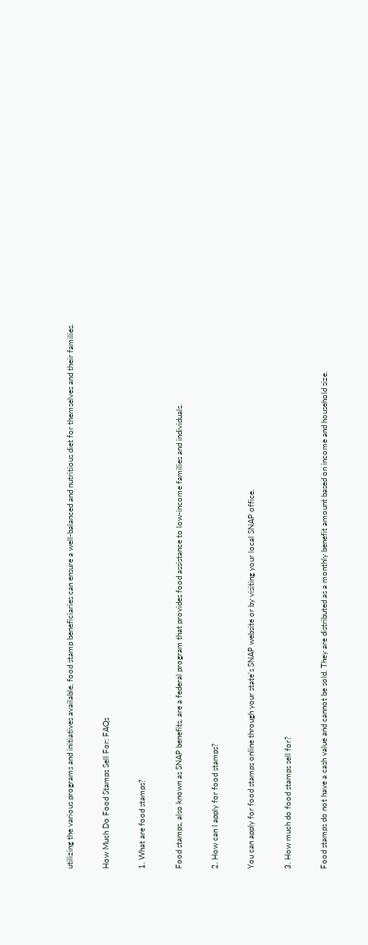utilizing the various programs and initiatives available, food stamp beneficiaries can ensure a well-balanced and nutritious diet for themselves and their families.

How Much Do Food Stamps Sell For: FAQs

1. What are food stamps?

Food stamps, also known as SNAP benefits, are a federal program that provides food assistance to low-income families and individuals.

2. How can I apply for food stamps?

You can apply for food stamps online through your state’s SNAP website or by visiting your local SNAP office.

3. How much do food stamps sell for?

Food stamps do not have a cash value and cannot be sold. They are distributed as a monthly benefit amount based on income and household size.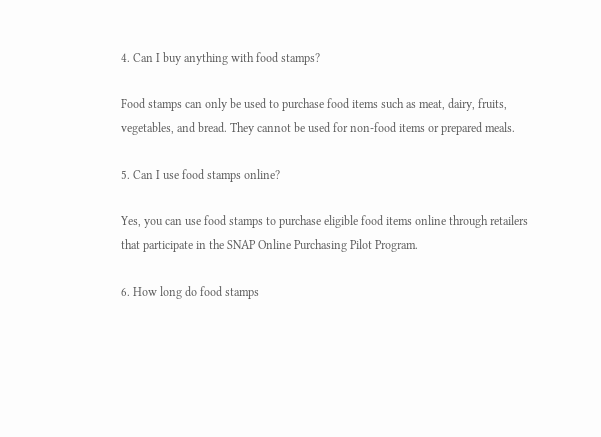4. Can I buy anything with food stamps?

Food stamps can only be used to purchase food items such as meat, dairy, fruits, vegetables, and bread. They cannot be used for non-food items or prepared meals.

5. Can I use food stamps online?

Yes, you can use food stamps to purchase eligible food items online through retailers that participate in the SNAP Online Purchasing Pilot Program.

6. How long do food stamps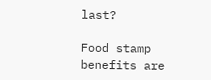last?

Food stamp benefits are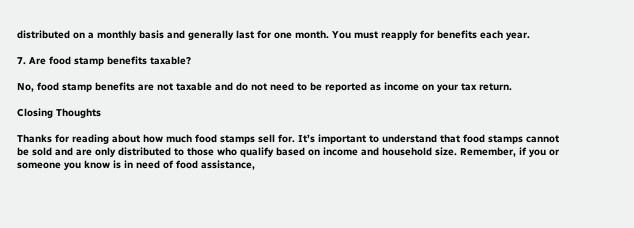distributed on a monthly basis and generally last for one month. You must reapply for benefits each year.

7. Are food stamp benefits taxable?

No, food stamp benefits are not taxable and do not need to be reported as income on your tax return.

Closing Thoughts

Thanks for reading about how much food stamps sell for. It’s important to understand that food stamps cannot be sold and are only distributed to those who qualify based on income and household size. Remember, if you or someone you know is in need of food assistance,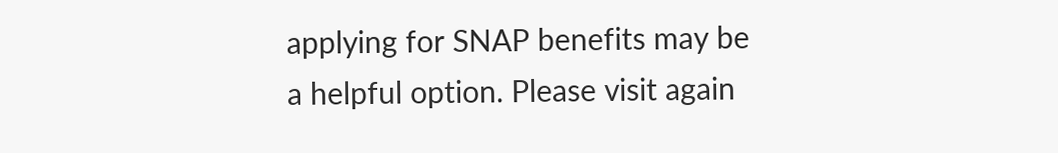applying for SNAP benefits may be a helpful option. Please visit again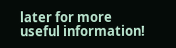later for more useful information!